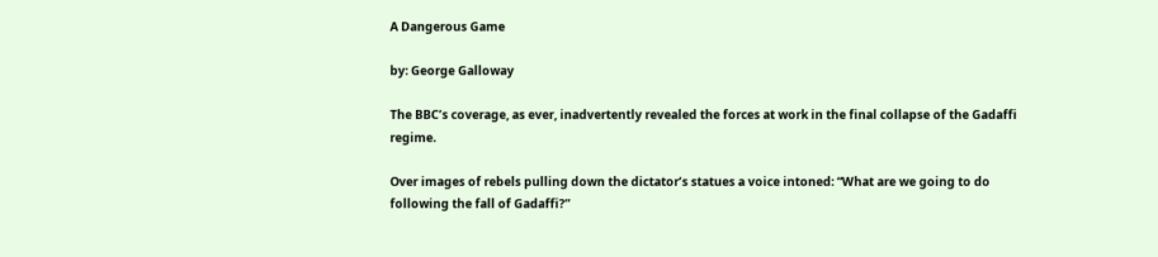A Dangerous Game

by: George Galloway

The BBC’s coverage, as ever, inadvertently revealed the forces at work in the final collapse of the Gadaffi regime.

Over images of rebels pulling down the dictator’s statues a voice intoned: “What are we going to do following the fall of Gadaffi?”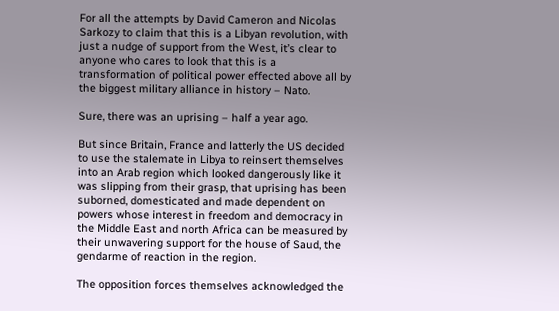For all the attempts by David Cameron and Nicolas Sarkozy to claim that this is a Libyan revolution, with just a nudge of support from the West, it’s clear to anyone who cares to look that this is a transformation of political power effected above all by the biggest military alliance in history – Nato.

Sure, there was an uprising – half a year ago.

But since Britain, France and latterly the US decided to use the stalemate in Libya to reinsert themselves into an Arab region which looked dangerously like it was slipping from their grasp, that uprising has been suborned, domesticated and made dependent on powers whose interest in freedom and democracy in the Middle East and north Africa can be measured by their unwavering support for the house of Saud, the gendarme of reaction in the region.

The opposition forces themselves acknowledged the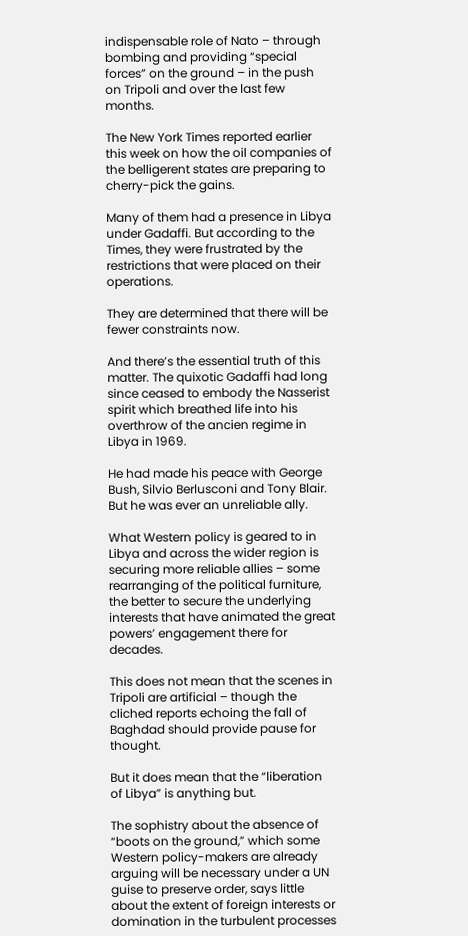indispensable role of Nato – through bombing and providing “special forces” on the ground – in the push on Tripoli and over the last few months.

The New York Times reported earlier this week on how the oil companies of the belligerent states are preparing to cherry-pick the gains.

Many of them had a presence in Libya under Gadaffi. But according to the Times, they were frustrated by the restrictions that were placed on their operations.

They are determined that there will be fewer constraints now.

And there’s the essential truth of this matter. The quixotic Gadaffi had long since ceased to embody the Nasserist spirit which breathed life into his overthrow of the ancien regime in Libya in 1969.

He had made his peace with George Bush, Silvio Berlusconi and Tony Blair. But he was ever an unreliable ally.

What Western policy is geared to in Libya and across the wider region is securing more reliable allies – some rearranging of the political furniture, the better to secure the underlying interests that have animated the great powers’ engagement there for decades.

This does not mean that the scenes in Tripoli are artificial – though the cliched reports echoing the fall of Baghdad should provide pause for thought.

But it does mean that the “liberation of Libya” is anything but.

The sophistry about the absence of “boots on the ground,” which some Western policy-makers are already arguing will be necessary under a UN guise to preserve order, says little about the extent of foreign interests or domination in the turbulent processes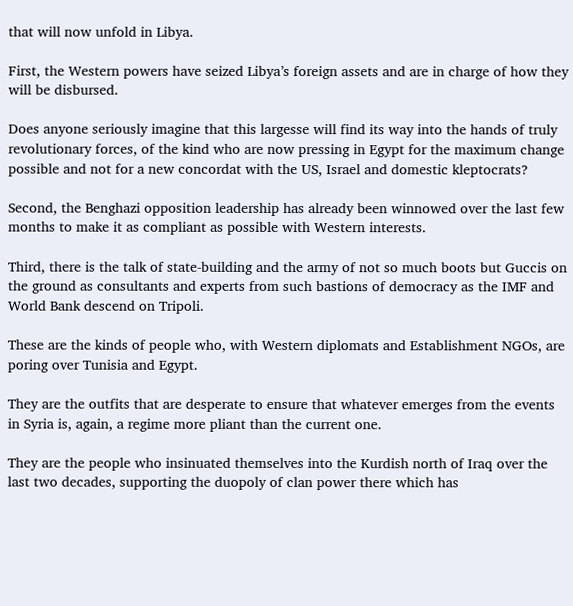that will now unfold in Libya.

First, the Western powers have seized Libya’s foreign assets and are in charge of how they will be disbursed.

Does anyone seriously imagine that this largesse will find its way into the hands of truly revolutionary forces, of the kind who are now pressing in Egypt for the maximum change possible and not for a new concordat with the US, Israel and domestic kleptocrats?

Second, the Benghazi opposition leadership has already been winnowed over the last few months to make it as compliant as possible with Western interests.

Third, there is the talk of state-building and the army of not so much boots but Guccis on the ground as consultants and experts from such bastions of democracy as the IMF and World Bank descend on Tripoli.

These are the kinds of people who, with Western diplomats and Establishment NGOs, are poring over Tunisia and Egypt.

They are the outfits that are desperate to ensure that whatever emerges from the events in Syria is, again, a regime more pliant than the current one.

They are the people who insinuated themselves into the Kurdish north of Iraq over the last two decades, supporting the duopoly of clan power there which has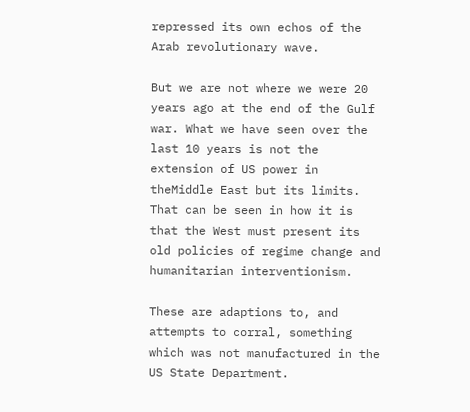repressed its own echos of the Arab revolutionary wave.

But we are not where we were 20 years ago at the end of the Gulf war. What we have seen over the last 10 years is not the extension of US power in theMiddle East but its limits. That can be seen in how it is that the West must present its old policies of regime change and humanitarian interventionism.

These are adaptions to, and attempts to corral, something which was not manufactured in the US State Department.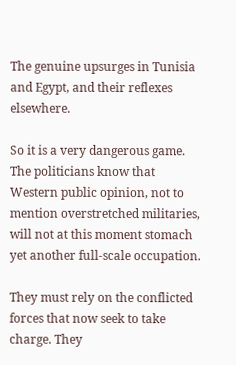The genuine upsurges in Tunisia and Egypt, and their reflexes elsewhere.

So it is a very dangerous game. The politicians know that Western public opinion, not to mention overstretched militaries, will not at this moment stomach yet another full-scale occupation.

They must rely on the conflicted forces that now seek to take charge. They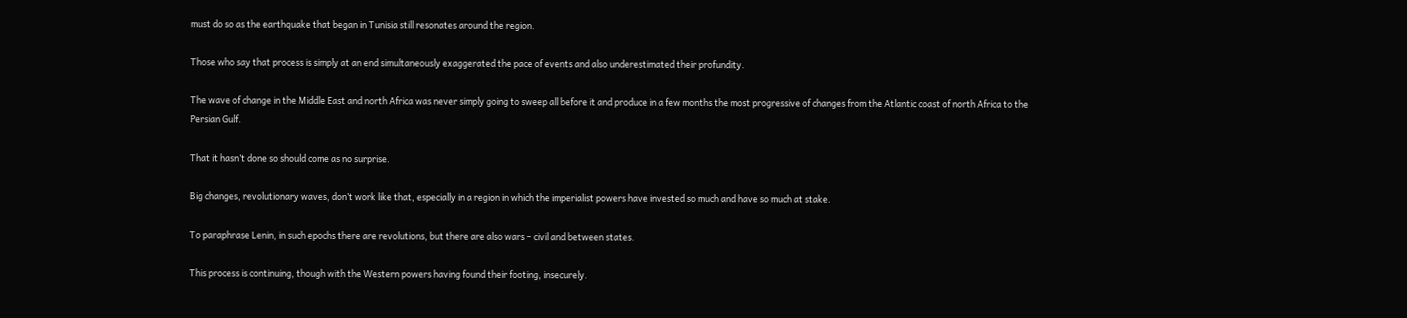must do so as the earthquake that began in Tunisia still resonates around the region.

Those who say that process is simply at an end simultaneously exaggerated the pace of events and also underestimated their profundity.

The wave of change in the Middle East and north Africa was never simply going to sweep all before it and produce in a few months the most progressive of changes from the Atlantic coast of north Africa to the Persian Gulf.

That it hasn’t done so should come as no surprise.

Big changes, revolutionary waves, don’t work like that, especially in a region in which the imperialist powers have invested so much and have so much at stake.

To paraphrase Lenin, in such epochs there are revolutions, but there are also wars – civil and between states.

This process is continuing, though with the Western powers having found their footing, insecurely.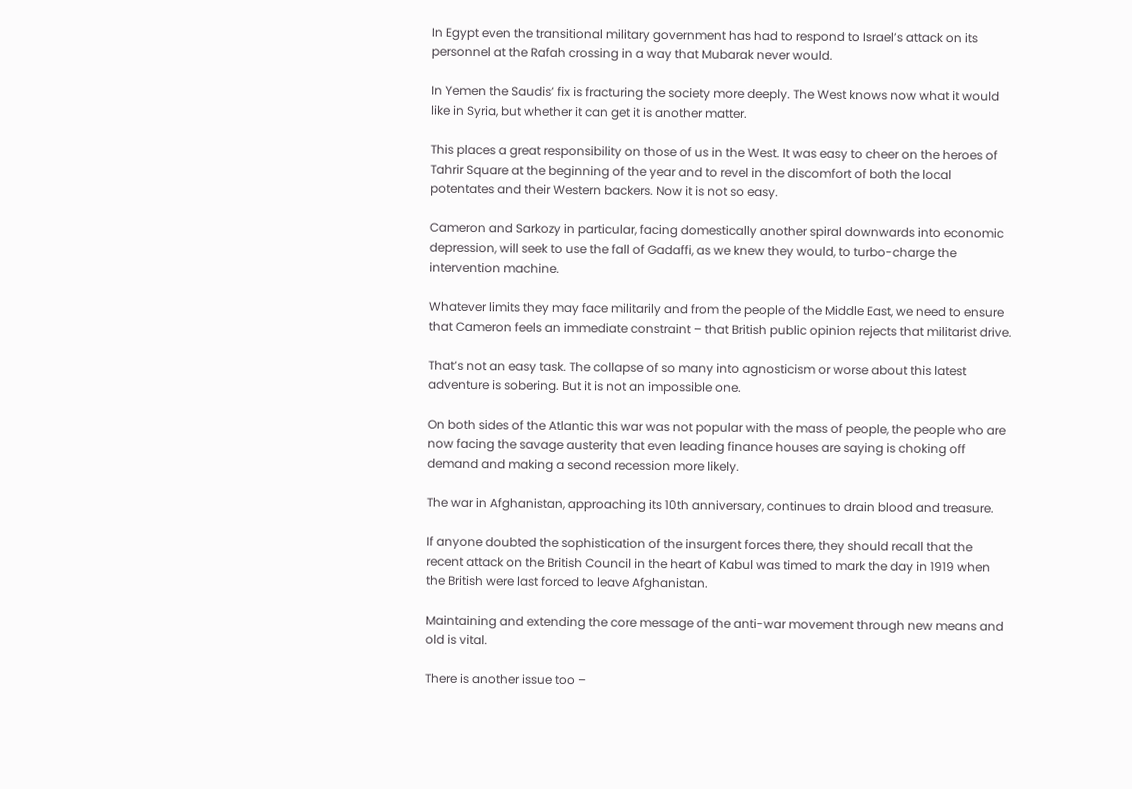In Egypt even the transitional military government has had to respond to Israel’s attack on its personnel at the Rafah crossing in a way that Mubarak never would.

In Yemen the Saudis’ fix is fracturing the society more deeply. The West knows now what it would like in Syria, but whether it can get it is another matter.

This places a great responsibility on those of us in the West. It was easy to cheer on the heroes of Tahrir Square at the beginning of the year and to revel in the discomfort of both the local potentates and their Western backers. Now it is not so easy.

Cameron and Sarkozy in particular, facing domestically another spiral downwards into economic depression, will seek to use the fall of Gadaffi, as we knew they would, to turbo-charge the intervention machine.

Whatever limits they may face militarily and from the people of the Middle East, we need to ensure that Cameron feels an immediate constraint – that British public opinion rejects that militarist drive.

That’s not an easy task. The collapse of so many into agnosticism or worse about this latest adventure is sobering. But it is not an impossible one.

On both sides of the Atlantic this war was not popular with the mass of people, the people who are now facing the savage austerity that even leading finance houses are saying is choking off demand and making a second recession more likely.

The war in Afghanistan, approaching its 10th anniversary, continues to drain blood and treasure.

If anyone doubted the sophistication of the insurgent forces there, they should recall that the recent attack on the British Council in the heart of Kabul was timed to mark the day in 1919 when the British were last forced to leave Afghanistan.

Maintaining and extending the core message of the anti-war movement through new means and old is vital.

There is another issue too –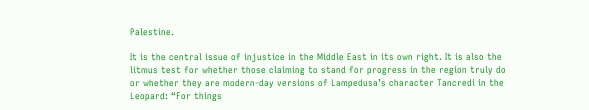Palestine.

It is the central issue of injustice in the Middle East in its own right. It is also the litmus test for whether those claiming to stand for progress in the region truly do or whether they are modern-day versions of Lampedusa’s character Tancredi in the Leopard: “For things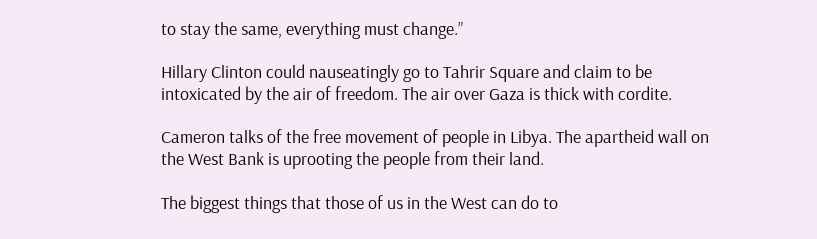to stay the same, everything must change.”

Hillary Clinton could nauseatingly go to Tahrir Square and claim to be intoxicated by the air of freedom. The air over Gaza is thick with cordite.

Cameron talks of the free movement of people in Libya. The apartheid wall on the West Bank is uprooting the people from their land.

The biggest things that those of us in the West can do to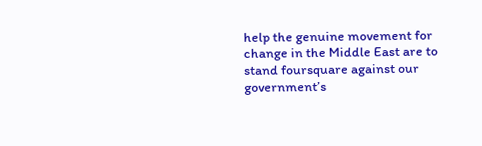help the genuine movement for change in the Middle East are to stand foursquare against our government’s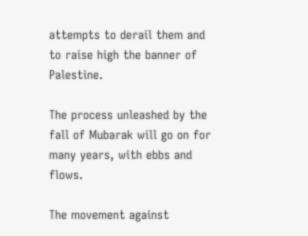attempts to derail them and to raise high the banner of Palestine.

The process unleashed by the fall of Mubarak will go on for many years, with ebbs and flows.

The movement against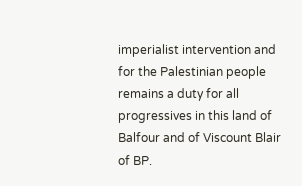imperialist intervention and for the Palestinian people remains a duty for all progressives in this land of Balfour and of Viscount Blair of BP.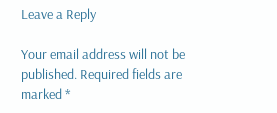Leave a Reply

Your email address will not be published. Required fields are marked *